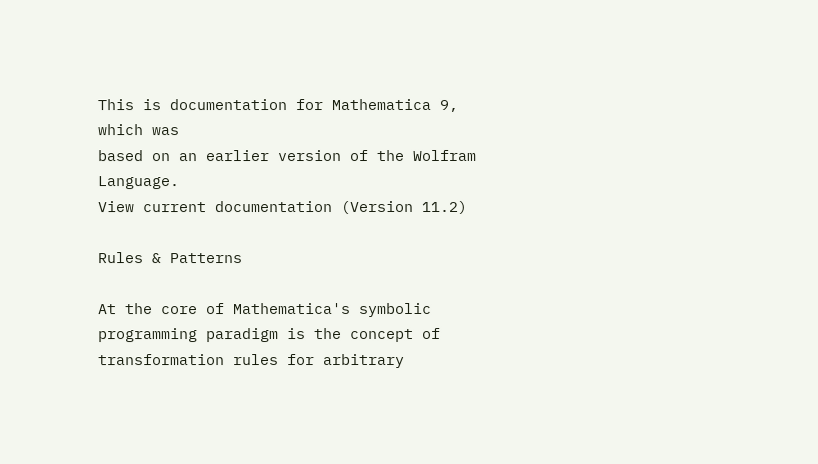This is documentation for Mathematica 9, which was
based on an earlier version of the Wolfram Language.
View current documentation (Version 11.2)

Rules & Patterns

At the core of Mathematica's symbolic programming paradigm is the concept of transformation rules for arbitrary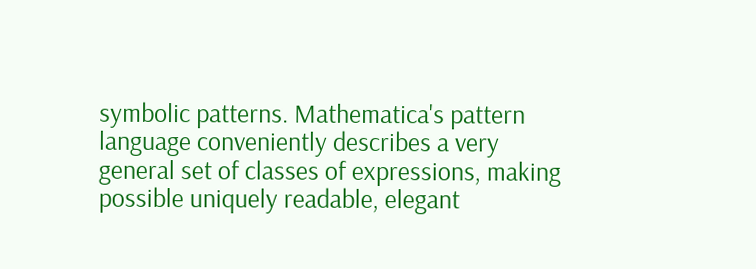symbolic patterns. Mathematica's pattern language conveniently describes a very general set of classes of expressions, making possible uniquely readable, elegant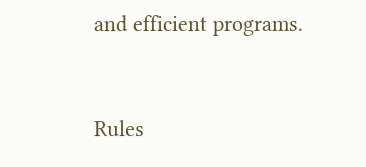and efficient programs.


Rules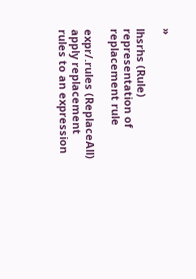»

lhsrhs (Rule) representation of replacement rule

expr/.rules (ReplaceAll) apply replacement rules to an expression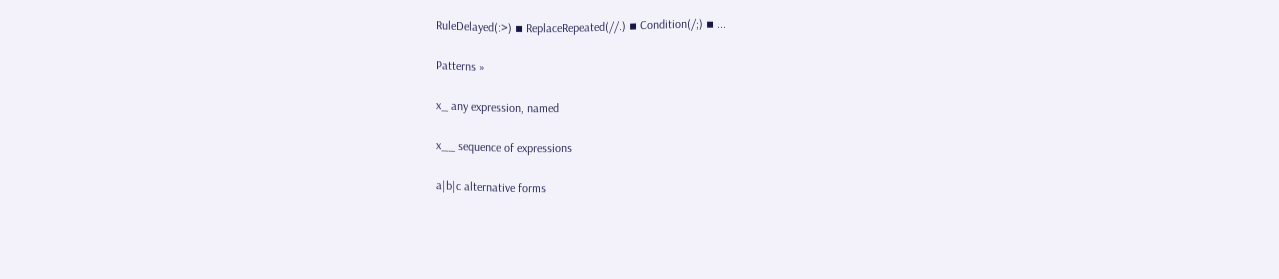RuleDelayed(:>) ▪ ReplaceRepeated(//.) ▪ Condition(/;) ▪ ...

Patterns »

x_ any expression, named

x__ sequence of expressions

a|b|c alternative forms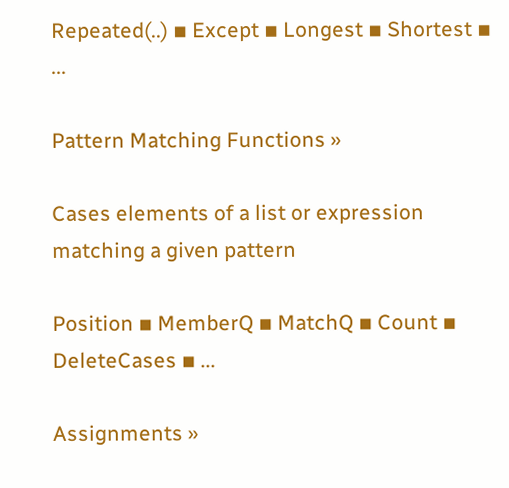Repeated(..) ▪ Except ▪ Longest ▪ Shortest ▪ ...

Pattern Matching Functions »

Cases elements of a list or expression matching a given pattern

Position ▪ MemberQ ▪ MatchQ ▪ Count ▪ DeleteCases ▪ ...

Assignments »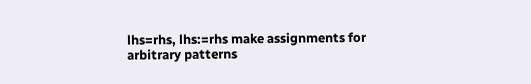lhs=rhs, lhs:=rhs make assignments for arbitrary patterns